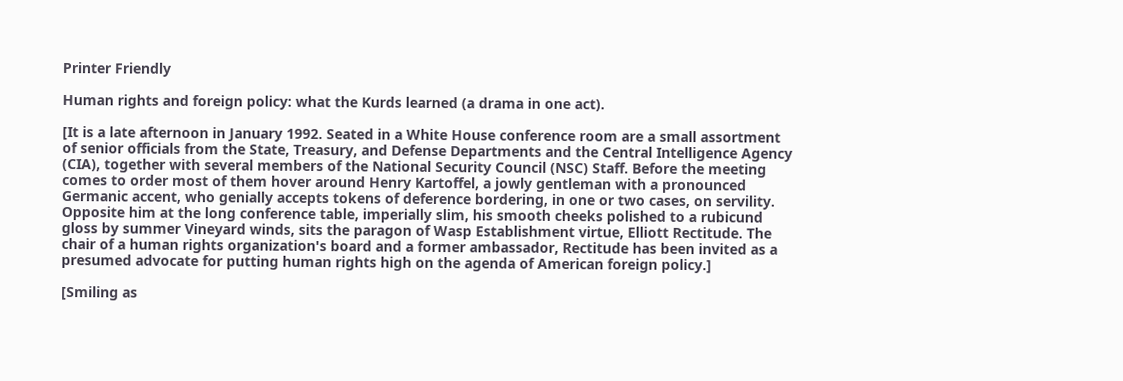Printer Friendly

Human rights and foreign policy: what the Kurds learned (a drama in one act).

[It is a late afternoon in January 1992. Seated in a White House conference room are a small assortment of senior officials from the State, Treasury, and Defense Departments and the Central Intelligence Agency (CIA), together with several members of the National Security Council (NSC) Staff. Before the meeting comes to order most of them hover around Henry Kartoffel, a jowly gentleman with a pronounced Germanic accent, who genially accepts tokens of deference bordering, in one or two cases, on servility. Opposite him at the long conference table, imperially slim, his smooth cheeks polished to a rubicund gloss by summer Vineyard winds, sits the paragon of Wasp Establishment virtue, Elliott Rectitude. The chair of a human rights organization's board and a former ambassador, Rectitude has been invited as a presumed advocate for putting human rights high on the agenda of American foreign policy.]

[Smiling as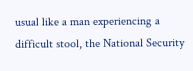usual like a man experiencing a difficult stool, the National Security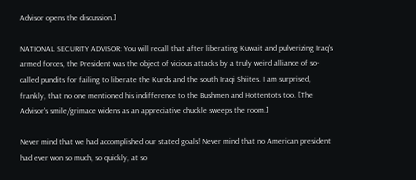Advisor opens the discussion.]

NATIONAL SECURITY ADVISOR: You will recall that after liberating Kuwait and pulverizing Iraq's armed forces, the President was the object of vicious attacks by a truly weird alliance of so-called pundits for failing to liberate the Kurds and the south Iraqi Shiites. I am surprised, frankly, that no one mentioned his indifference to the Bushmen and Hottentots too. [The Advisor's smile/grimace widens as an appreciative chuckle sweeps the room.]

Never mind that we had accomplished our stated goals! Never mind that no American president had ever won so much, so quickly, at so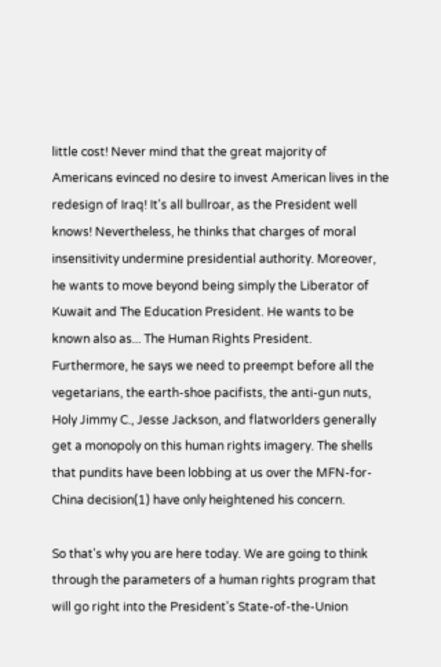little cost! Never mind that the great majority of Americans evinced no desire to invest American lives in the redesign of Iraq! It's all bullroar, as the President well knows! Nevertheless, he thinks that charges of moral insensitivity undermine presidential authority. Moreover, he wants to move beyond being simply the Liberator of Kuwait and The Education President. He wants to be known also as... The Human Rights President. Furthermore, he says we need to preempt before all the vegetarians, the earth-shoe pacifists, the anti-gun nuts, Holy Jimmy C., Jesse Jackson, and flatworlders generally get a monopoly on this human rights imagery. The shells that pundits have been lobbing at us over the MFN-for-China decision(1) have only heightened his concern.

So that's why you are here today. We are going to think through the parameters of a human rights program that will go right into the President's State-of-the-Union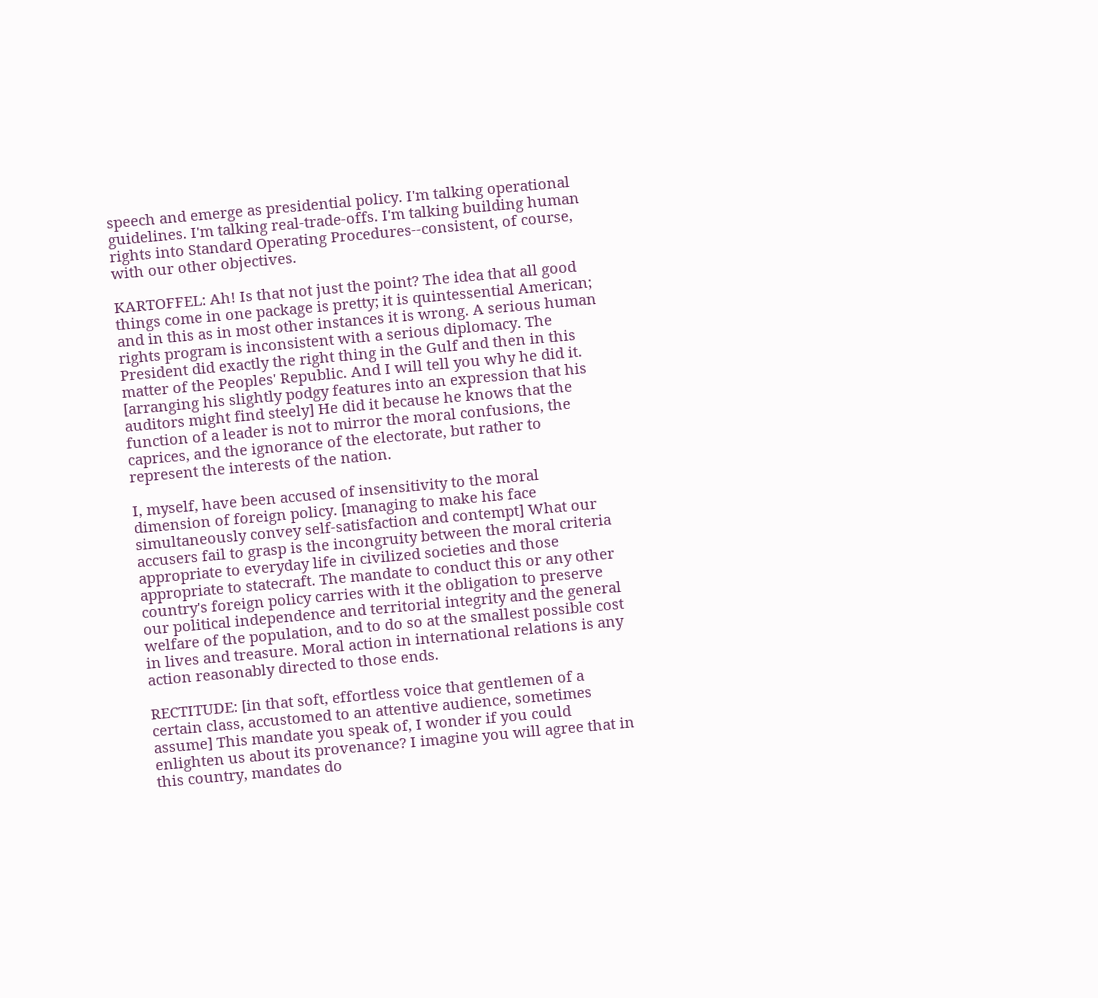speech and emerge as presidential policy. I'm talking operational guidelines. I'm talking real-trade-offs. I'm talking building human rights into Standard Operating Procedures--consistent, of course, with our other objectives.

KARTOFFEL: Ah! Is that not just the point? The idea that all good things come in one package is pretty; it is quintessential American; and in this as in most other instances it is wrong. A serious human rights program is inconsistent with a serious diplomacy. The President did exactly the right thing in the Gulf and then in this matter of the Peoples' Republic. And I will tell you why he did it. [arranging his slightly podgy features into an expression that his auditors might find steely] He did it because he knows that the function of a leader is not to mirror the moral confusions, the caprices, and the ignorance of the electorate, but rather to represent the interests of the nation.

I, myself, have been accused of insensitivity to the moral dimension of foreign policy. [managing to make his face simultaneously convey self-satisfaction and contempt] What our accusers fail to grasp is the incongruity between the moral criteria appropriate to everyday life in civilized societies and those appropriate to statecraft. The mandate to conduct this or any other country's foreign policy carries with it the obligation to preserve our political independence and territorial integrity and the general welfare of the population, and to do so at the smallest possible cost in lives and treasure. Moral action in international relations is any action reasonably directed to those ends.

RECTITUDE: [in that soft, effortless voice that gentlemen of a certain class, accustomed to an attentive audience, sometimes assume] This mandate you speak of, I wonder if you could enlighten us about its provenance? I imagine you will agree that in this country, mandates do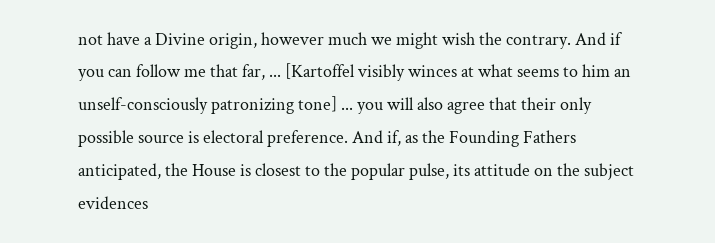not have a Divine origin, however much we might wish the contrary. And if you can follow me that far, ... [Kartoffel visibly winces at what seems to him an unself-consciously patronizing tone] ... you will also agree that their only possible source is electoral preference. And if, as the Founding Fathers anticipated, the House is closest to the popular pulse, its attitude on the subject evidences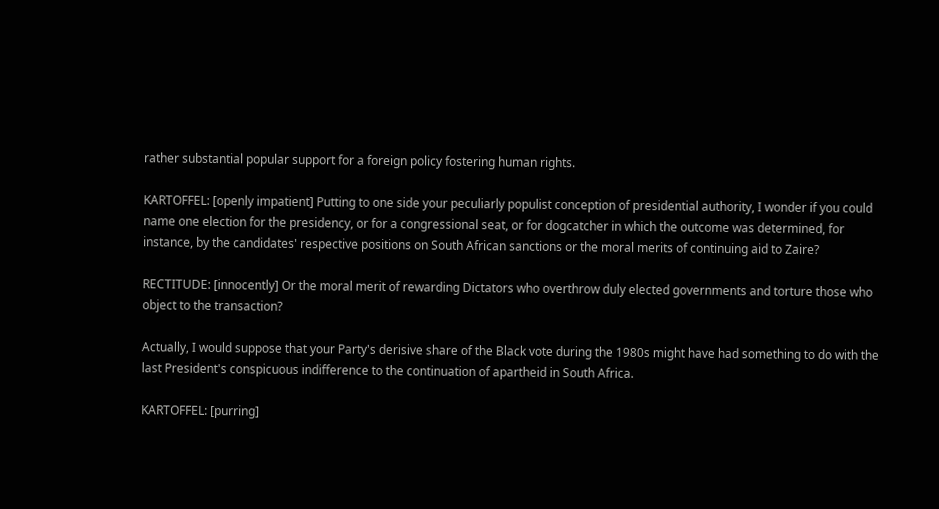rather substantial popular support for a foreign policy fostering human rights.

KARTOFFEL: [openly impatient] Putting to one side your peculiarly populist conception of presidential authority, I wonder if you could name one election for the presidency, or for a congressional seat, or for dogcatcher in which the outcome was determined, for instance, by the candidates' respective positions on South African sanctions or the moral merits of continuing aid to Zaire?

RECTITUDE: [innocently] Or the moral merit of rewarding Dictators who overthrow duly elected governments and torture those who object to the transaction?

Actually, I would suppose that your Party's derisive share of the Black vote during the 1980s might have had something to do with the last President's conspicuous indifference to the continuation of apartheid in South Africa.

KARTOFFEL: [purring]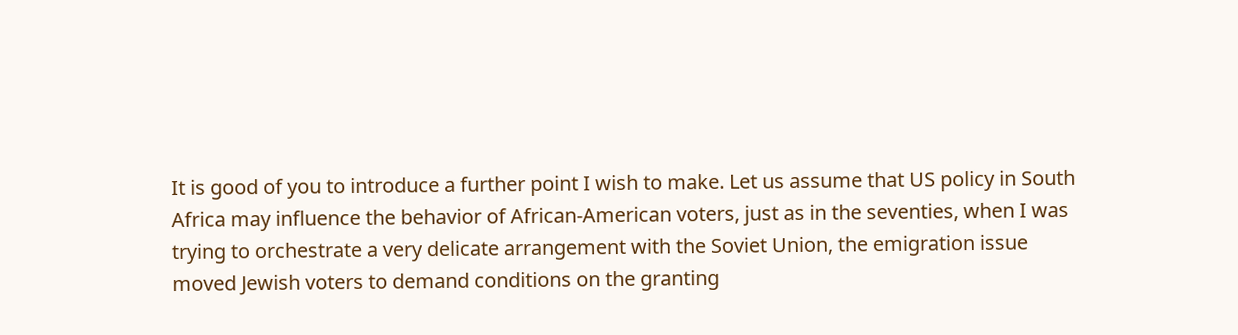It is good of you to introduce a further point I wish to make. Let us assume that US policy in South Africa may influence the behavior of African-American voters, just as in the seventies, when I was trying to orchestrate a very delicate arrangement with the Soviet Union, the emigration issue moved Jewish voters to demand conditions on the granting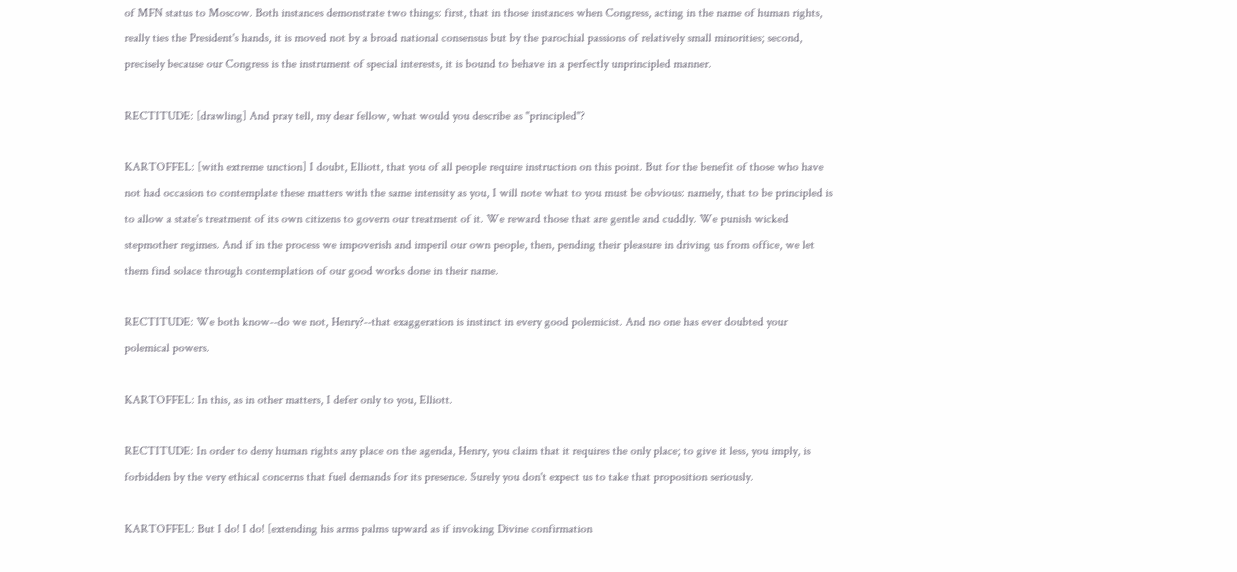of MFN status to Moscow. Both instances demonstrate two things: first, that in those instances when Congress, acting in the name of human rights, really ties the President's hands, it is moved not by a broad national consensus but by the parochial passions of relatively small minorities; second, precisely because our Congress is the instrument of special interests, it is bound to behave in a perfectly unprincipled manner.

RECTITUDE: [drawling] And pray tell, my dear fellow, what would you describe as "principled"?

KARTOFFEL: [with extreme unction] I doubt, Elliott, that you of all people require instruction on this point. But for the benefit of those who have not had occasion to contemplate these matters with the same intensity as you, I will note what to you must be obvious: namely, that to be principled is to allow a state's treatment of its own citizens to govern our treatment of it. We reward those that are gentle and cuddly. We punish wicked stepmother regimes. And if in the process we impoverish and imperil our own people, then, pending their pleasure in driving us from office, we let them find solace through contemplation of our good works done in their name.

RECTITUDE: We both know--do we not, Henry?--that exaggeration is instinct in every good polemicist. And no one has ever doubted your polemical powers.

KARTOFFEL: In this, as in other matters, I defer only to you, Elliott.

RECTITUDE: In order to deny human rights any place on the agenda, Henry, you claim that it requires the only place; to give it less, you imply, is forbidden by the very ethical concerns that fuel demands for its presence. Surely you don't expect us to take that proposition seriously.

KARTOFFEL: But I do! I do! [extending his arms palms upward as if invoking Divine confirmation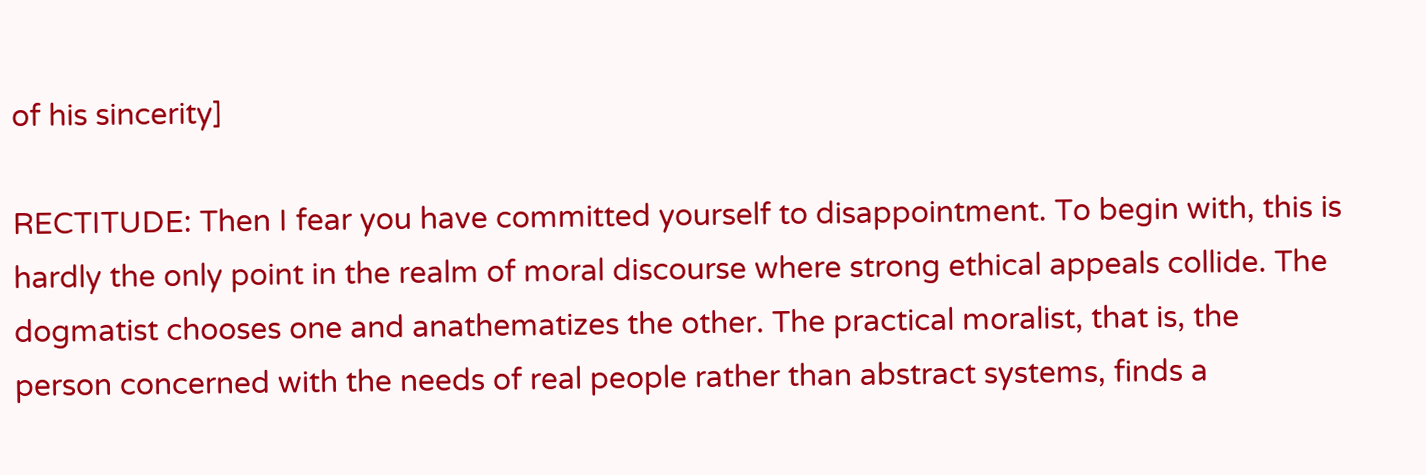of his sincerity]

RECTITUDE: Then I fear you have committed yourself to disappointment. To begin with, this is hardly the only point in the realm of moral discourse where strong ethical appeals collide. The dogmatist chooses one and anathematizes the other. The practical moralist, that is, the person concerned with the needs of real people rather than abstract systems, finds a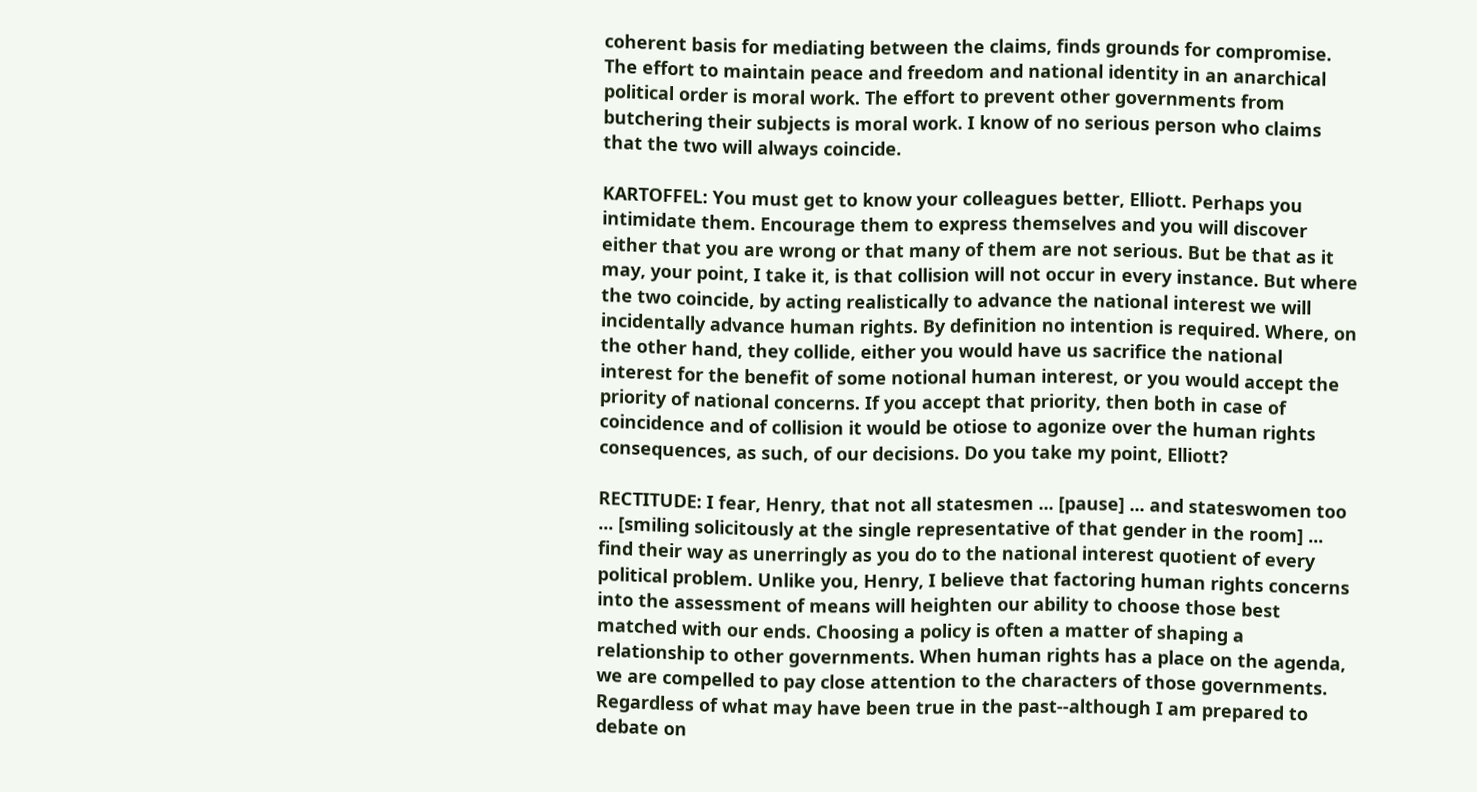coherent basis for mediating between the claims, finds grounds for compromise. The effort to maintain peace and freedom and national identity in an anarchical political order is moral work. The effort to prevent other governments from butchering their subjects is moral work. I know of no serious person who claims that the two will always coincide.

KARTOFFEL: You must get to know your colleagues better, Elliott. Perhaps you intimidate them. Encourage them to express themselves and you will discover either that you are wrong or that many of them are not serious. But be that as it may, your point, I take it, is that collision will not occur in every instance. But where the two coincide, by acting realistically to advance the national interest we will incidentally advance human rights. By definition no intention is required. Where, on the other hand, they collide, either you would have us sacrifice the national interest for the benefit of some notional human interest, or you would accept the priority of national concerns. If you accept that priority, then both in case of coincidence and of collision it would be otiose to agonize over the human rights consequences, as such, of our decisions. Do you take my point, Elliott?

RECTITUDE: I fear, Henry, that not all statesmen ... [pause] ... and stateswomen too ... [smiling solicitously at the single representative of that gender in the room] ... find their way as unerringly as you do to the national interest quotient of every political problem. Unlike you, Henry, I believe that factoring human rights concerns into the assessment of means will heighten our ability to choose those best matched with our ends. Choosing a policy is often a matter of shaping a relationship to other governments. When human rights has a place on the agenda, we are compelled to pay close attention to the characters of those governments. Regardless of what may have been true in the past--although I am prepared to debate on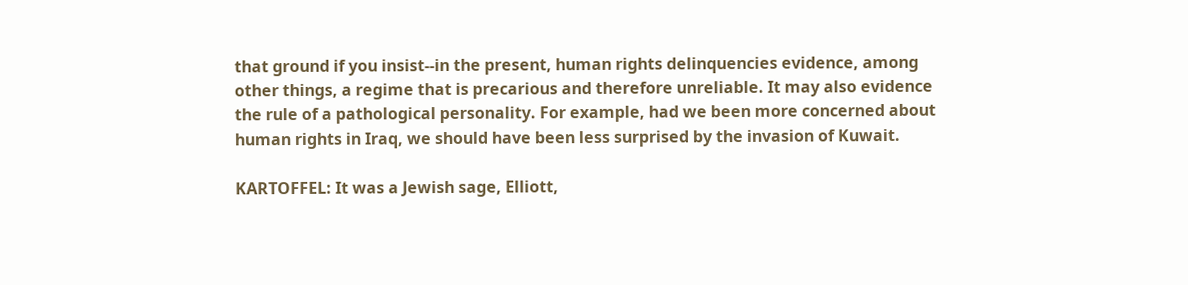that ground if you insist--in the present, human rights delinquencies evidence, among other things, a regime that is precarious and therefore unreliable. It may also evidence the rule of a pathological personality. For example, had we been more concerned about human rights in Iraq, we should have been less surprised by the invasion of Kuwait.

KARTOFFEL: It was a Jewish sage, Elliott,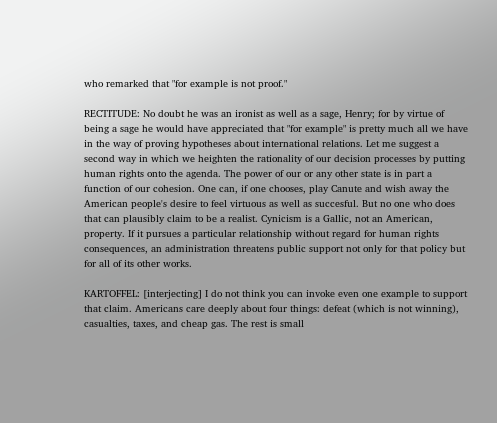who remarked that "for example is not proof."

RECTITUDE: No doubt he was an ironist as well as a sage, Henry; for by virtue of being a sage he would have appreciated that "for example" is pretty much all we have in the way of proving hypotheses about international relations. Let me suggest a second way in which we heighten the rationality of our decision processes by putting human rights onto the agenda. The power of our or any other state is in part a function of our cohesion. One can, if one chooses, play Canute and wish away the American people's desire to feel virtuous as well as succesful. But no one who does that can plausibly claim to be a realist. Cynicism is a Gallic, not an American, property. If it pursues a particular relationship without regard for human rights consequences, an administration threatens public support not only for that policy but for all of its other works.

KARTOFFEL: [interjecting] I do not think you can invoke even one example to support that claim. Americans care deeply about four things: defeat (which is not winning), casualties, taxes, and cheap gas. The rest is small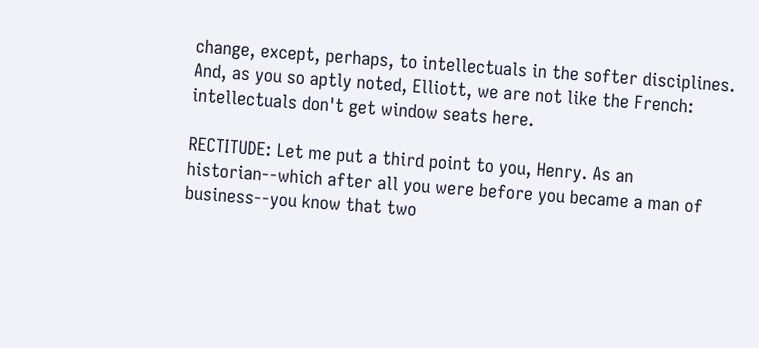change, except, perhaps, to intellectuals in the softer disciplines. And, as you so aptly noted, Elliott, we are not like the French: intellectuals don't get window seats here.

RECTITUDE: Let me put a third point to you, Henry. As an historian--which after all you were before you became a man of business--you know that two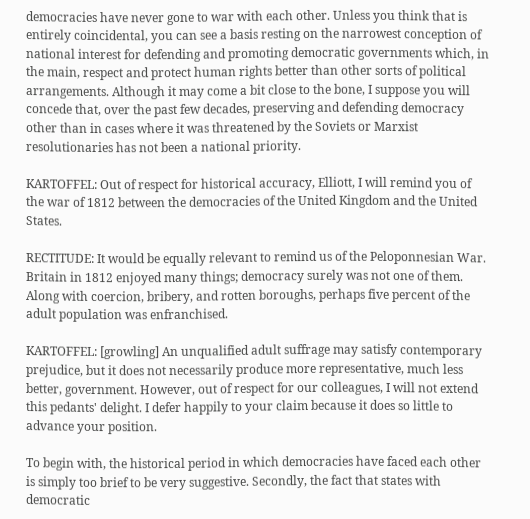democracies have never gone to war with each other. Unless you think that is entirely coincidental, you can see a basis resting on the narrowest conception of national interest for defending and promoting democratic governments which, in the main, respect and protect human rights better than other sorts of political arrangements. Although it may come a bit close to the bone, I suppose you will concede that, over the past few decades, preserving and defending democracy other than in cases where it was threatened by the Soviets or Marxist resolutionaries has not been a national priority.

KARTOFFEL: Out of respect for historical accuracy, Elliott, I will remind you of the war of 1812 between the democracies of the United Kingdom and the United States.

RECTITUDE: It would be equally relevant to remind us of the Peloponnesian War. Britain in 1812 enjoyed many things; democracy surely was not one of them. Along with coercion, bribery, and rotten boroughs, perhaps five percent of the adult population was enfranchised.

KARTOFFEL: [growling] An unqualified adult suffrage may satisfy contemporary prejudice, but it does not necessarily produce more representative, much less better, government. However, out of respect for our colleagues, I will not extend this pedants' delight. I defer happily to your claim because it does so little to advance your position.

To begin with, the historical period in which democracies have faced each other is simply too brief to be very suggestive. Secondly, the fact that states with democratic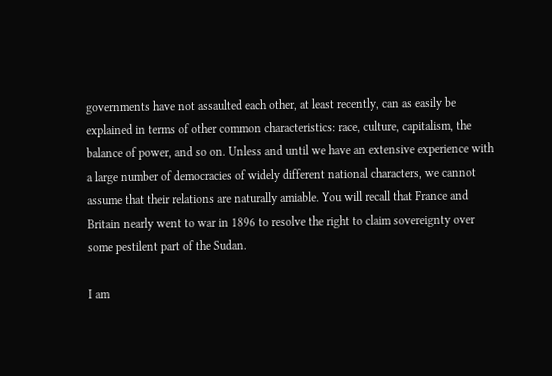governments have not assaulted each other, at least recently, can as easily be explained in terms of other common characteristics: race, culture, capitalism, the balance of power, and so on. Unless and until we have an extensive experience with a large number of democracies of widely different national characters, we cannot assume that their relations are naturally amiable. You will recall that France and Britain nearly went to war in 1896 to resolve the right to claim sovereignty over some pestilent part of the Sudan.

I am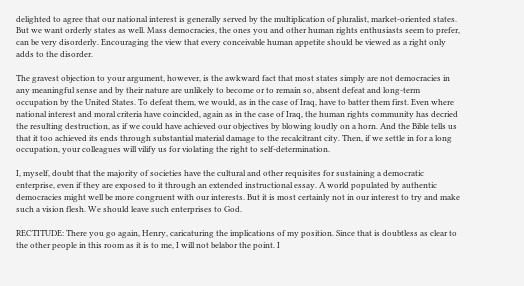delighted to agree that our national interest is generally served by the multiplication of pluralist, market-oriented states. But we want orderly states as well. Mass democracies, the ones you and other human rights enthusiasts seem to prefer, can be very disorderly. Encouraging the view that every conceivable human appetite should be viewed as a right only adds to the disorder.

The gravest objection to your argument, however, is the awkward fact that most states simply are not democracies in any meaningful sense and by their nature are unlikely to become or to remain so, absent defeat and long-term occupation by the United States. To defeat them, we would, as in the case of Iraq, have to batter them first. Even where national interest and moral criteria have coincided, again as in the case of Iraq, the human rights community has decried the resulting destruction, as if we could have achieved our objectives by blowing loudly on a horn. And the Bible tells us that it too achieved its ends through substantial material damage to the recalcitrant city. Then, if we settle in for a long occupation, your colleagues will vilify us for violating the right to self-determination.

I, myself, doubt that the majority of societies have the cultural and other requisites for sustaining a democratic enterprise, even if they are exposed to it through an extended instructional essay. A world populated by authentic democracies might well be more congruent with our interests. But it is most certainly not in our interest to try and make such a vision flesh. We should leave such enterprises to God.

RECTITUDE: There you go again, Henry, caricaturing the implications of my position. Since that is doubtless as clear to the other people in this room as it is to me, I will not belabor the point. I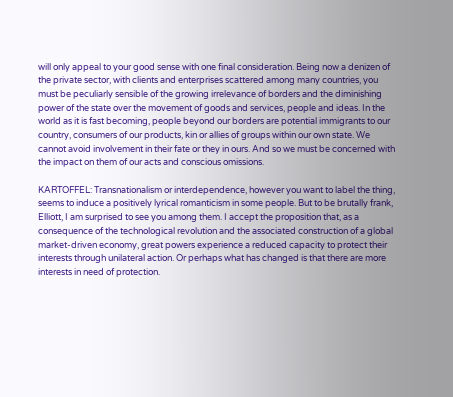will only appeal to your good sense with one final consideration. Being now a denizen of the private sector, with clients and enterprises scattered among many countries, you must be peculiarly sensible of the growing irrelevance of borders and the diminishing power of the state over the movement of goods and services, people and ideas. In the world as it is fast becoming, people beyond our borders are potential immigrants to our country, consumers of our products, kin or allies of groups within our own state. We cannot avoid involvement in their fate or they in ours. And so we must be concerned with the impact on them of our acts and conscious omissions.

KARTOFFEL: Transnationalism or interdependence, however you want to label the thing, seems to induce a positively lyrical romanticism in some people. But to be brutally frank, Elliott, I am surprised to see you among them. I accept the proposition that, as a consequence of the technological revolution and the associated construction of a global market-driven economy, great powers experience a reduced capacity to protect their interests through unilateral action. Or perhaps what has changed is that there are more interests in need of protection.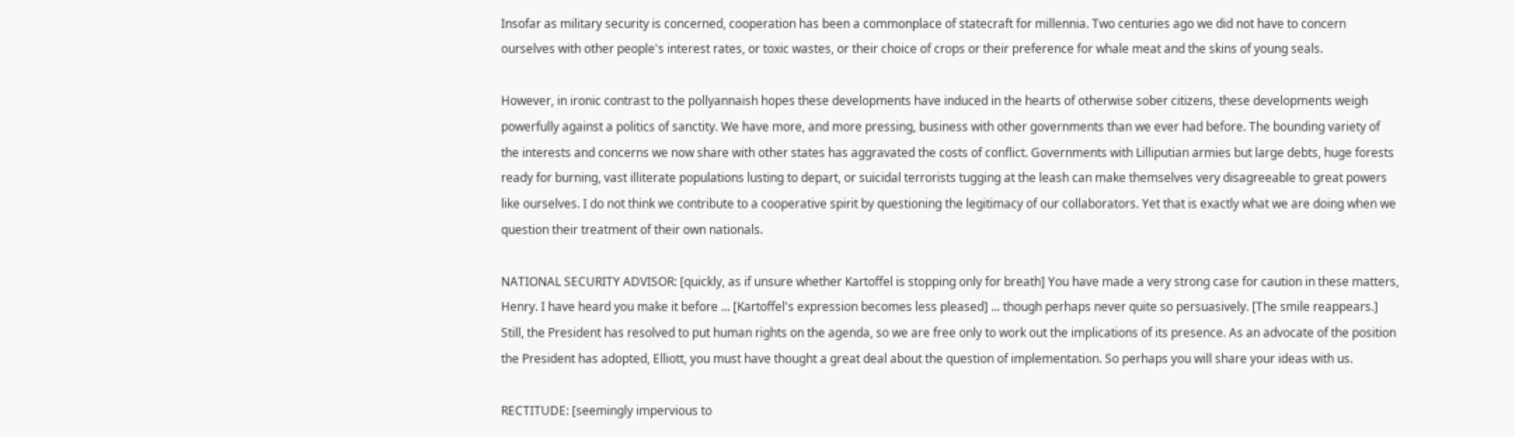Insofar as military security is concerned, cooperation has been a commonplace of statecraft for millennia. Two centuries ago we did not have to concern ourselves with other people's interest rates, or toxic wastes, or their choice of crops or their preference for whale meat and the skins of young seals.

However, in ironic contrast to the pollyannaish hopes these developments have induced in the hearts of otherwise sober citizens, these developments weigh powerfully against a politics of sanctity. We have more, and more pressing, business with other governments than we ever had before. The bounding variety of the interests and concerns we now share with other states has aggravated the costs of conflict. Governments with Lilliputian armies but large debts, huge forests ready for burning, vast illiterate populations lusting to depart, or suicidal terrorists tugging at the leash can make themselves very disagreeable to great powers like ourselves. I do not think we contribute to a cooperative spirit by questioning the legitimacy of our collaborators. Yet that is exactly what we are doing when we question their treatment of their own nationals.

NATIONAL SECURITY ADVISOR: [quickly, as if unsure whether Kartoffel is stopping only for breath] You have made a very strong case for caution in these matters, Henry. I have heard you make it before ... [Kartoffel's expression becomes less pleased] ... though perhaps never quite so persuasively. [The smile reappears.] Still, the President has resolved to put human rights on the agenda, so we are free only to work out the implications of its presence. As an advocate of the position the President has adopted, Elliott, you must have thought a great deal about the question of implementation. So perhaps you will share your ideas with us.

RECTITUDE: [seemingly impervious to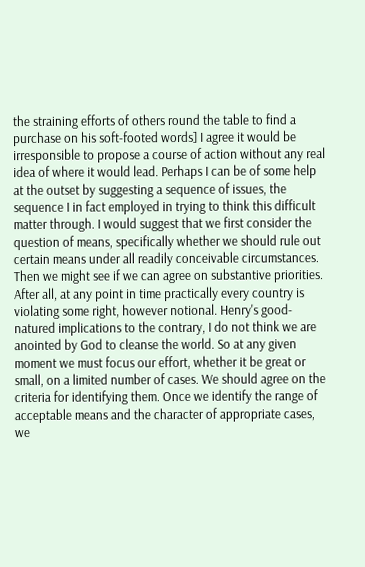the straining efforts of others round the table to find a purchase on his soft-footed words] I agree it would be irresponsible to propose a course of action without any real idea of where it would lead. Perhaps I can be of some help at the outset by suggesting a sequence of issues, the sequence I in fact employed in trying to think this difficult matter through. I would suggest that we first consider the question of means, specifically whether we should rule out certain means under all readily conceivable circumstances. Then we might see if we can agree on substantive priorities. After all, at any point in time practically every country is violating some right, however notional. Henry's good-natured implications to the contrary, I do not think we are anointed by God to cleanse the world. So at any given moment we must focus our effort, whether it be great or small, on a limited number of cases. We should agree on the criteria for identifying them. Once we identify the range of acceptable means and the character of appropriate cases, we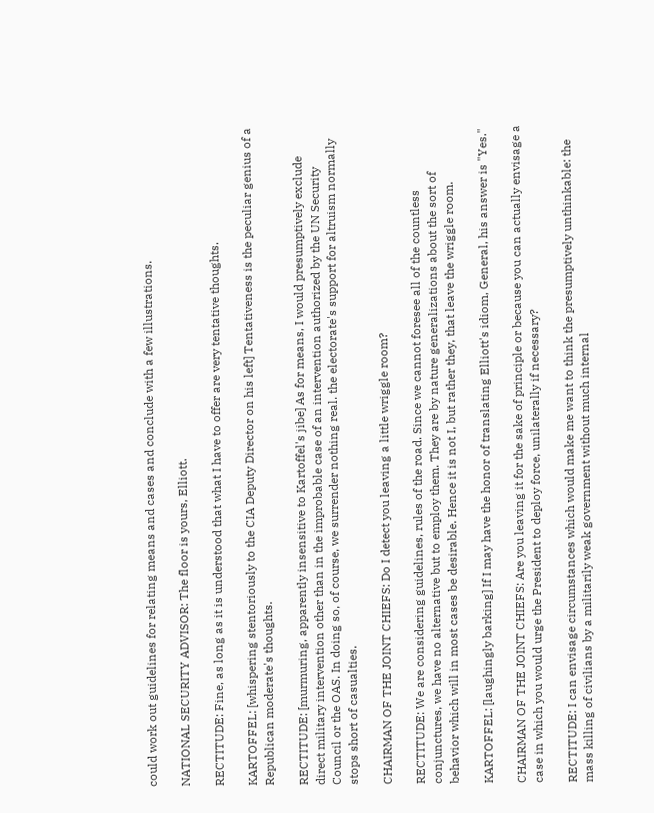could work out guidelines for relating means and cases and conclude with a few illustrations.

NATIONAL SECURITY ADVISOR: The floor is yours, Elliott.

RECTITUDE: Fine, as long as it is understood that what I have to offer are very tentative thoughts.

KARTOFFEL: [whispering stentoriously to the CIA Deputy Director on his left] Tentativeness is the peculiar genius of a Republican moderate's thoughts.

RECTITUDE: [murmuring, apparently insensitive to Kartoffel's jibe] As for means, I would presumptively exclude direct military intervention other than in the improbable case of an intervention authorized by the UN Security Council or the OAS. In doing so, of course, we surrender nothing real. the electorate's support for altruism normally stops short of casualties.

CHAIRMAN OF THE JOINT CHIEFS: Do I detect you leaving a little wriggle room?

RECTITUDE: We are considering guidelines, rules of the road. Since we cannot foresee all of the countless conjunctures, we have no alternative but to employ them. They are by nature generalizations about the sort of behavior which will in most cases be desirable. Hence it is not I, but rather they, that leave the wriggle room.

KARTOFFEL: [laughingly barking] If I may have the honor of translating Elliott's idiom, General, his answer is "Yes."

CHAIRMAN OF THE JOINT CHIEFS: Are you leaving it for the sake of principle or because you can actually envisage a case in which you would urge the President to deploy force, unilaterally if necessary?

RECTITUDE: I can envisage circumstances which would make me want to think the presumptively unthinkable: the mass killing of civilians by a militarily weak government without much internal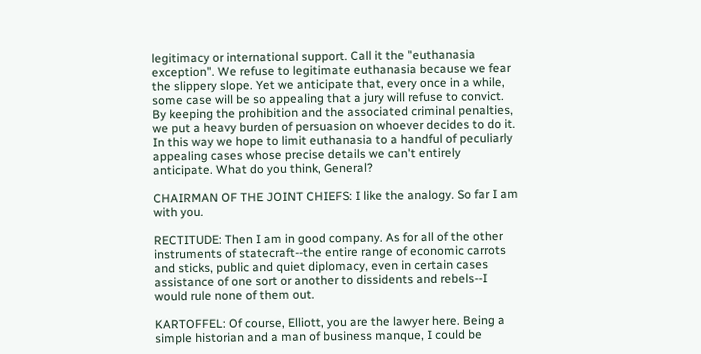legitimacy or international support. Call it the "euthanasia exception". We refuse to legitimate euthanasia because we fear the slippery slope. Yet we anticipate that, every once in a while, some case will be so appealing that a jury will refuse to convict. By keeping the prohibition and the associated criminal penalties, we put a heavy burden of persuasion on whoever decides to do it. In this way we hope to limit euthanasia to a handful of peculiarly appealing cases whose precise details we can't entirely anticipate. What do you think, General?

CHAIRMAN OF THE JOINT CHIEFS: I like the analogy. So far I am with you.

RECTITUDE: Then I am in good company. As for all of the other instruments of statecraft--the entire range of economic carrots and sticks, public and quiet diplomacy, even in certain cases assistance of one sort or another to dissidents and rebels--I would rule none of them out.

KARTOFFEL: Of course, Elliott, you are the lawyer here. Being a simple historian and a man of business manque, I could be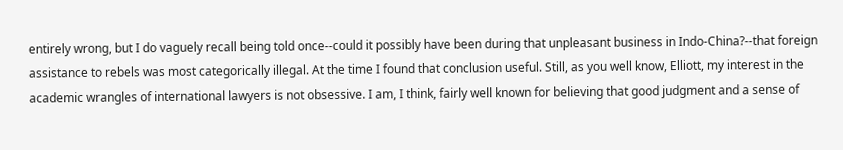entirely wrong, but I do vaguely recall being told once--could it possibly have been during that unpleasant business in Indo-China?--that foreign assistance to rebels was most categorically illegal. At the time I found that conclusion useful. Still, as you well know, Elliott, my interest in the academic wrangles of international lawyers is not obsessive. I am, I think, fairly well known for believing that good judgment and a sense of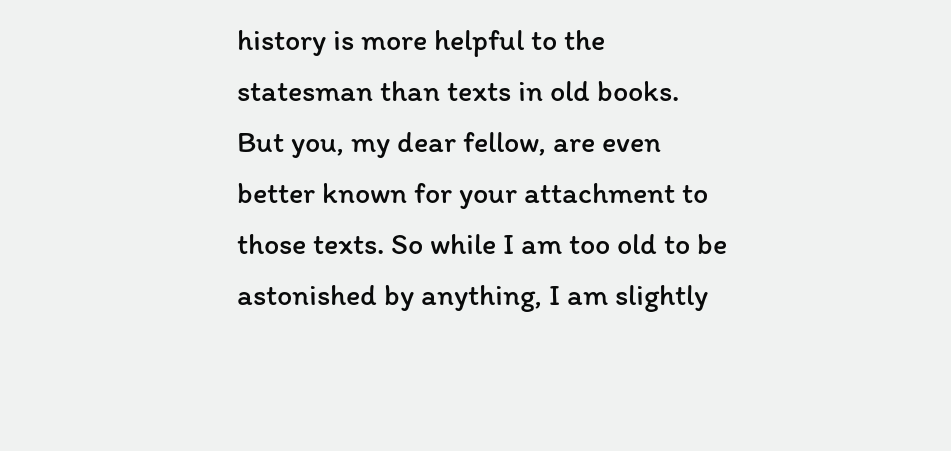history is more helpful to the statesman than texts in old books. But you, my dear fellow, are even better known for your attachment to those texts. So while I am too old to be astonished by anything, I am slightly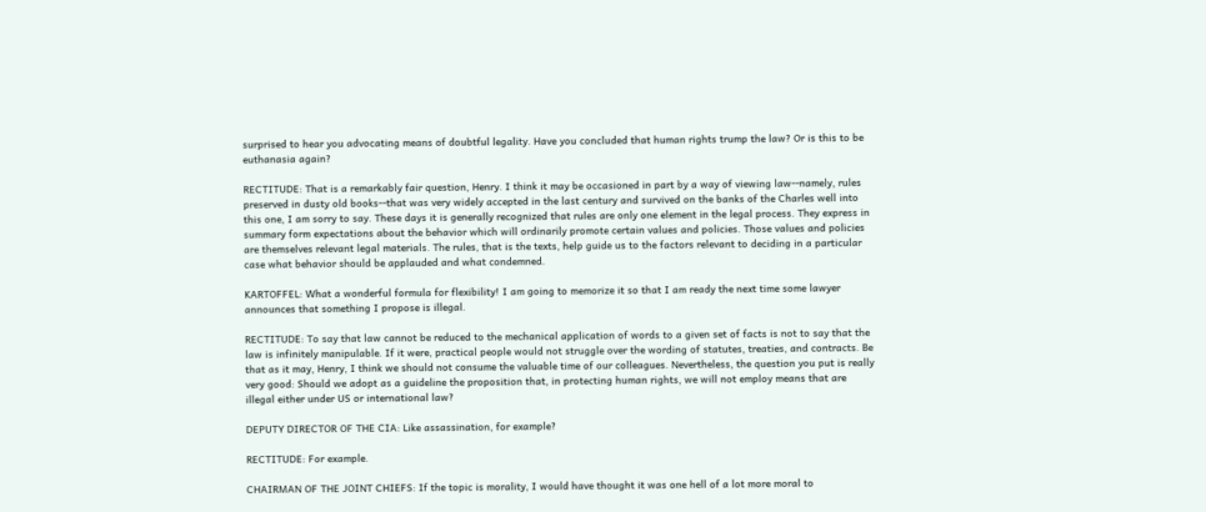surprised to hear you advocating means of doubtful legality. Have you concluded that human rights trump the law? Or is this to be euthanasia again?

RECTITUDE: That is a remarkably fair question, Henry. I think it may be occasioned in part by a way of viewing law--namely, rules preserved in dusty old books--that was very widely accepted in the last century and survived on the banks of the Charles well into this one, I am sorry to say. These days it is generally recognized that rules are only one element in the legal process. They express in summary form expectations about the behavior which will ordinarily promote certain values and policies. Those values and policies are themselves relevant legal materials. The rules, that is the texts, help guide us to the factors relevant to deciding in a particular case what behavior should be applauded and what condemned.

KARTOFFEL: What a wonderful formula for flexibility! I am going to memorize it so that I am ready the next time some lawyer announces that something I propose is illegal.

RECTITUDE: To say that law cannot be reduced to the mechanical application of words to a given set of facts is not to say that the law is infinitely manipulable. If it were, practical people would not struggle over the wording of statutes, treaties, and contracts. Be that as it may, Henry, I think we should not consume the valuable time of our colleagues. Nevertheless, the question you put is really very good: Should we adopt as a guideline the proposition that, in protecting human rights, we will not employ means that are illegal either under US or international law?

DEPUTY DIRECTOR OF THE CIA: Like assassination, for example?

RECTITUDE: For example.

CHAIRMAN OF THE JOINT CHIEFS: If the topic is morality, I would have thought it was one hell of a lot more moral to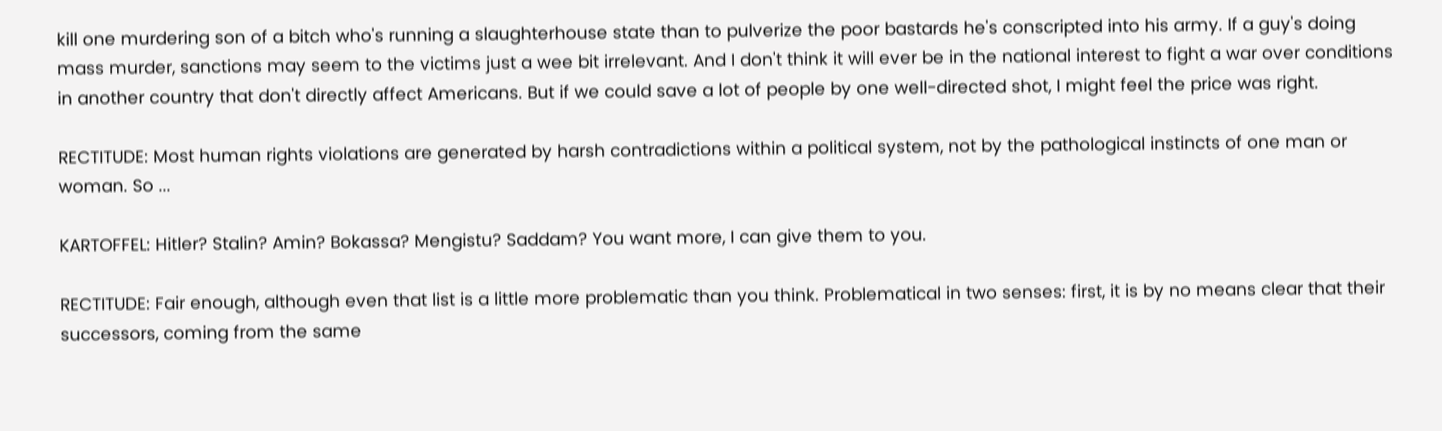kill one murdering son of a bitch who's running a slaughterhouse state than to pulverize the poor bastards he's conscripted into his army. If a guy's doing mass murder, sanctions may seem to the victims just a wee bit irrelevant. And I don't think it will ever be in the national interest to fight a war over conditions in another country that don't directly affect Americans. But if we could save a lot of people by one well-directed shot, I might feel the price was right.

RECTITUDE: Most human rights violations are generated by harsh contradictions within a political system, not by the pathological instincts of one man or woman. So ...

KARTOFFEL: Hitler? Stalin? Amin? Bokassa? Mengistu? Saddam? You want more, I can give them to you.

RECTITUDE: Fair enough, although even that list is a little more problematic than you think. Problematical in two senses: first, it is by no means clear that their successors, coming from the same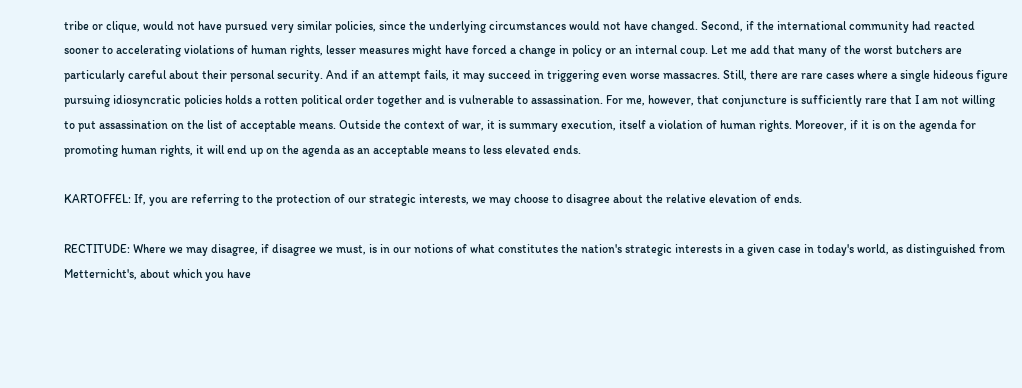tribe or clique, would not have pursued very similar policies, since the underlying circumstances would not have changed. Second, if the international community had reacted sooner to accelerating violations of human rights, lesser measures might have forced a change in policy or an internal coup. Let me add that many of the worst butchers are particularly careful about their personal security. And if an attempt fails, it may succeed in triggering even worse massacres. Still, there are rare cases where a single hideous figure pursuing idiosyncratic policies holds a rotten political order together and is vulnerable to assassination. For me, however, that conjuncture is sufficiently rare that I am not willing to put assassination on the list of acceptable means. Outside the context of war, it is summary execution, itself a violation of human rights. Moreover, if it is on the agenda for promoting human rights, it will end up on the agenda as an acceptable means to less elevated ends.

KARTOFFEL: If, you are referring to the protection of our strategic interests, we may choose to disagree about the relative elevation of ends.

RECTITUDE: Where we may disagree, if disagree we must, is in our notions of what constitutes the nation's strategic interests in a given case in today's world, as distinguished from Metternicht's, about which you have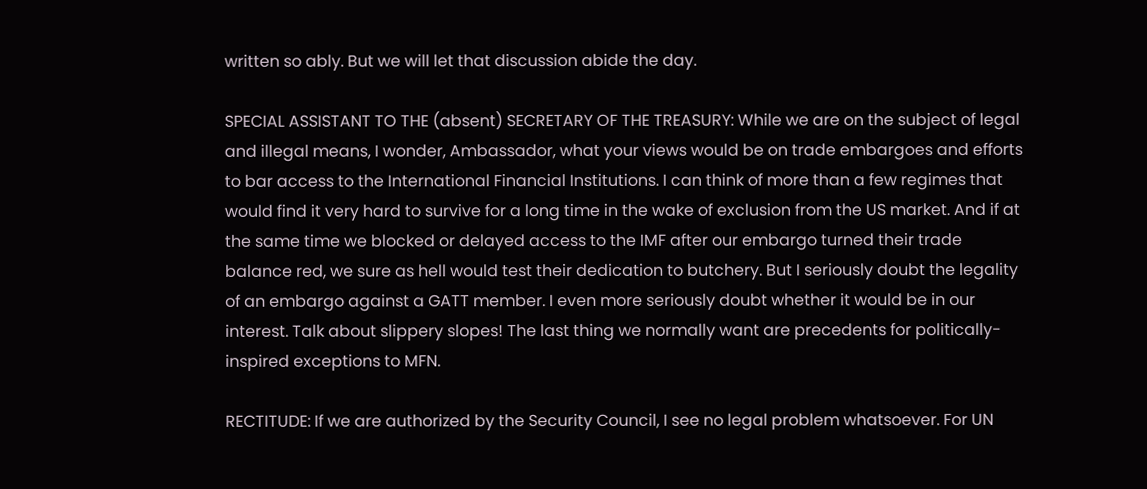written so ably. But we will let that discussion abide the day.

SPECIAL ASSISTANT TO THE (absent) SECRETARY OF THE TREASURY: While we are on the subject of legal and illegal means, I wonder, Ambassador, what your views would be on trade embargoes and efforts to bar access to the International Financial Institutions. I can think of more than a few regimes that would find it very hard to survive for a long time in the wake of exclusion from the US market. And if at the same time we blocked or delayed access to the IMF after our embargo turned their trade balance red, we sure as hell would test their dedication to butchery. But I seriously doubt the legality of an embargo against a GATT member. I even more seriously doubt whether it would be in our interest. Talk about slippery slopes! The last thing we normally want are precedents for politically-inspired exceptions to MFN.

RECTITUDE: If we are authorized by the Security Council, I see no legal problem whatsoever. For UN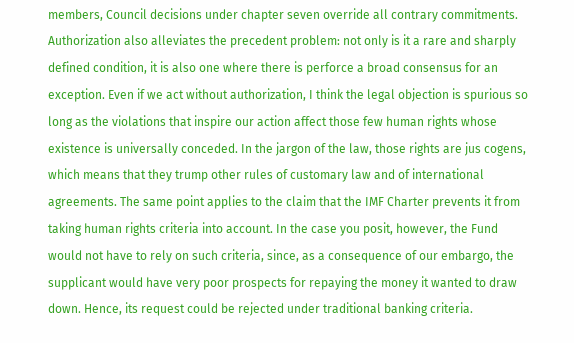members, Council decisions under chapter seven override all contrary commitments. Authorization also alleviates the precedent problem: not only is it a rare and sharply defined condition, it is also one where there is perforce a broad consensus for an exception. Even if we act without authorization, I think the legal objection is spurious so long as the violations that inspire our action affect those few human rights whose existence is universally conceded. In the jargon of the law, those rights are jus cogens, which means that they trump other rules of customary law and of international agreements. The same point applies to the claim that the IMF Charter prevents it from taking human rights criteria into account. In the case you posit, however, the Fund would not have to rely on such criteria, since, as a consequence of our embargo, the supplicant would have very poor prospects for repaying the money it wanted to draw down. Hence, its request could be rejected under traditional banking criteria.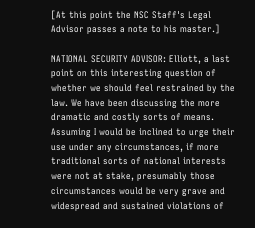[At this point the NSC Staff's Legal Advisor passes a note to his master.]

NATIONAL SECURITY ADVISOR: Elliott, a last point on this interesting question of whether we should feel restrained by the law. We have been discussing the more dramatic and costly sorts of means. Assuming I would be inclined to urge their use under any circumstances, if more traditional sorts of national interests were not at stake, presumably those circumstances would be very grave and widespread and sustained violations of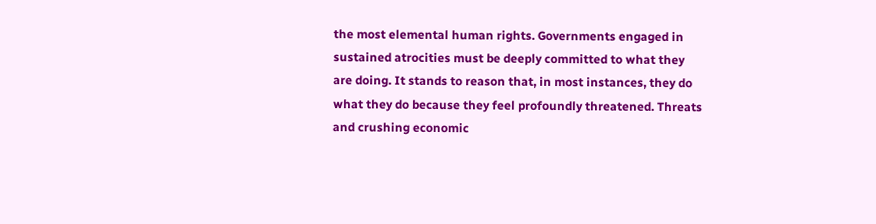the most elemental human rights. Governments engaged in sustained atrocities must be deeply committed to what they are doing. It stands to reason that, in most instances, they do what they do because they feel profoundly threatened. Threats and crushing economic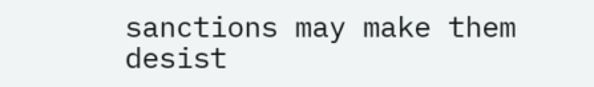sanctions may make them desist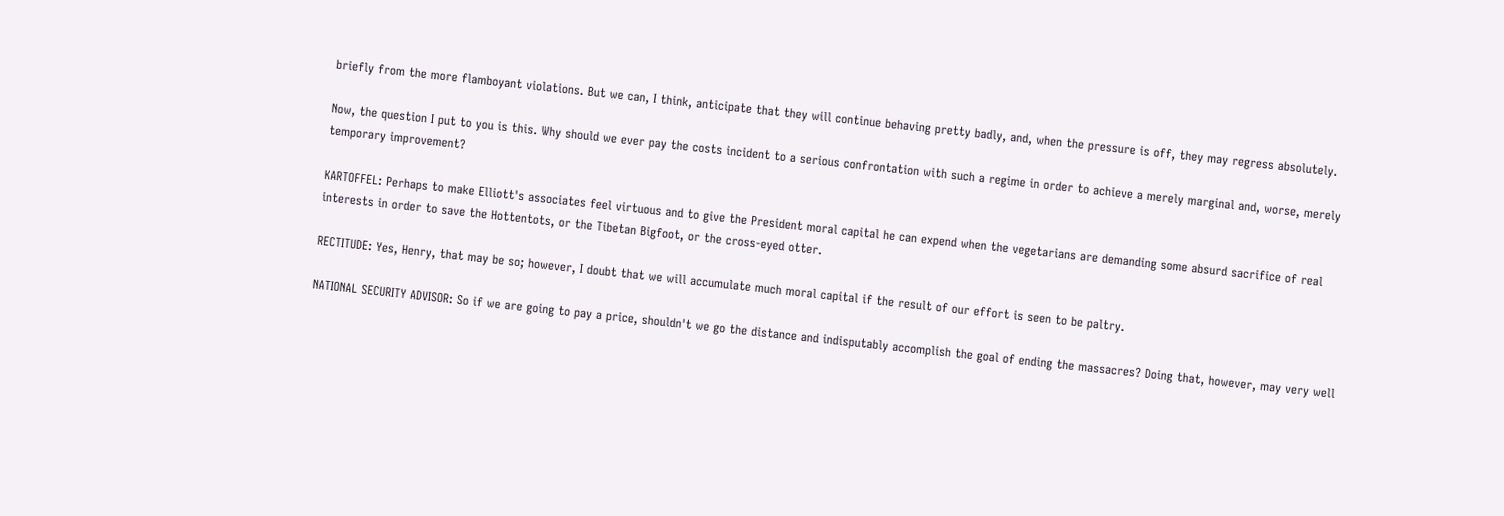briefly from the more flamboyant violations. But we can, I think, anticipate that they will continue behaving pretty badly, and, when the pressure is off, they may regress absolutely.

Now, the question I put to you is this. Why should we ever pay the costs incident to a serious confrontation with such a regime in order to achieve a merely marginal and, worse, merely temporary improvement?

KARTOFFEL: Perhaps to make Elliott's associates feel virtuous and to give the President moral capital he can expend when the vegetarians are demanding some absurd sacrifice of real interests in order to save the Hottentots, or the Tibetan Bigfoot, or the cross-eyed otter.

RECTITUDE: Yes, Henry, that may be so; however, I doubt that we will accumulate much moral capital if the result of our effort is seen to be paltry.

NATIONAL SECURITY ADVISOR: So if we are going to pay a price, shouldn't we go the distance and indisputably accomplish the goal of ending the massacres? Doing that, however, may very well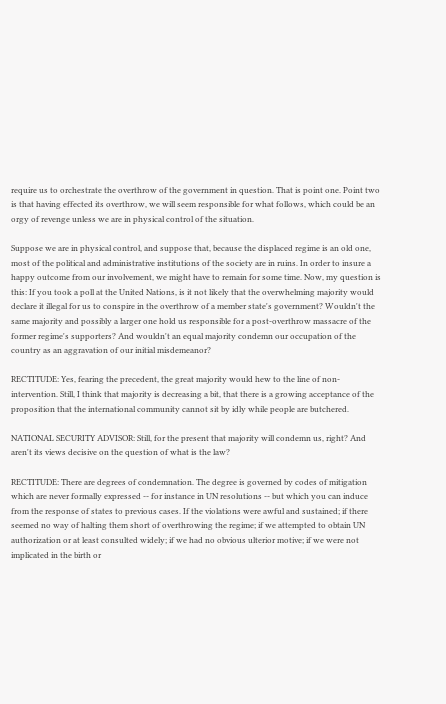require us to orchestrate the overthrow of the government in question. That is point one. Point two is that having effected its overthrow, we will seem responsible for what follows, which could be an orgy of revenge unless we are in physical control of the situation.

Suppose we are in physical control, and suppose that, because the displaced regime is an old one, most of the political and administrative institutions of the society are in ruins. In order to insure a happy outcome from our involvement, we might have to remain for some time. Now, my question is this: If you took a poll at the United Nations, is it not likely that the overwhelming majority would declare it illegal for us to conspire in the overthrow of a member state's government? Wouldn't the same majority and possibly a larger one hold us responsible for a post-overthrow massacre of the former regime's supporters? And wouldn't an equal majority condemn our occupation of the country as an aggravation of our initial misdemeanor?

RECTITUDE: Yes, fearing the precedent, the great majority would hew to the line of non-intervention. Still, I think that majority is decreasing a bit, that there is a growing acceptance of the proposition that the international community cannot sit by idly while people are butchered.

NATIONAL SECURITY ADVISOR: Still, for the present that majority will condemn us, right? And aren't its views decisive on the question of what is the law?

RECTITUDE: There are degrees of condemnation. The degree is governed by codes of mitigation which are never formally expressed -- for instance in UN resolutions -- but which you can induce from the response of states to previous cases. If the violations were awful and sustained; if there seemed no way of halting them short of overthrowing the regime; if we attempted to obtain UN authorization or at least consulted widely; if we had no obvious ulterior motive; if we were not implicated in the birth or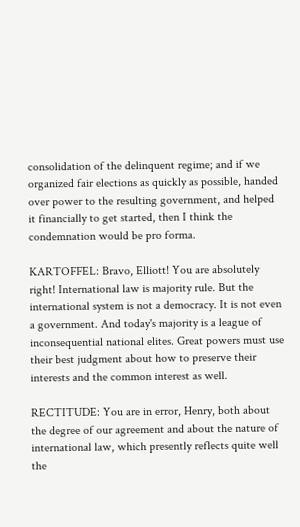consolidation of the delinquent regime; and if we organized fair elections as quickly as possible, handed over power to the resulting government, and helped it financially to get started, then I think the condemnation would be pro forma.

KARTOFFEL: Bravo, Elliott! You are absolutely right! International law is majority rule. But the international system is not a democracy. It is not even a government. And today's majority is a league of inconsequential national elites. Great powers must use their best judgment about how to preserve their interests and the common interest as well.

RECTITUDE: You are in error, Henry, both about the degree of our agreement and about the nature of international law, which presently reflects quite well the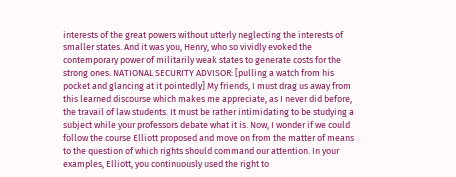interests of the great powers without utterly neglecting the interests of smaller states. And it was you, Henry, who so vividly evoked the contemporary power of militarily weak states to generate costs for the strong ones. NATIONAL SECURITY ADVISOR: [pulling a watch from his pocket and glancing at it pointedly] My friends, I must drag us away from this learned discourse which makes me appreciate, as I never did before, the travail of law students. It must be rather intimidating to be studying a subject while your professors debate what it is. Now, I wonder if we could follow the course Elliott proposed and move on from the matter of means to the question of which rights should command our attention. In your examples, Elliott, you continuously used the right to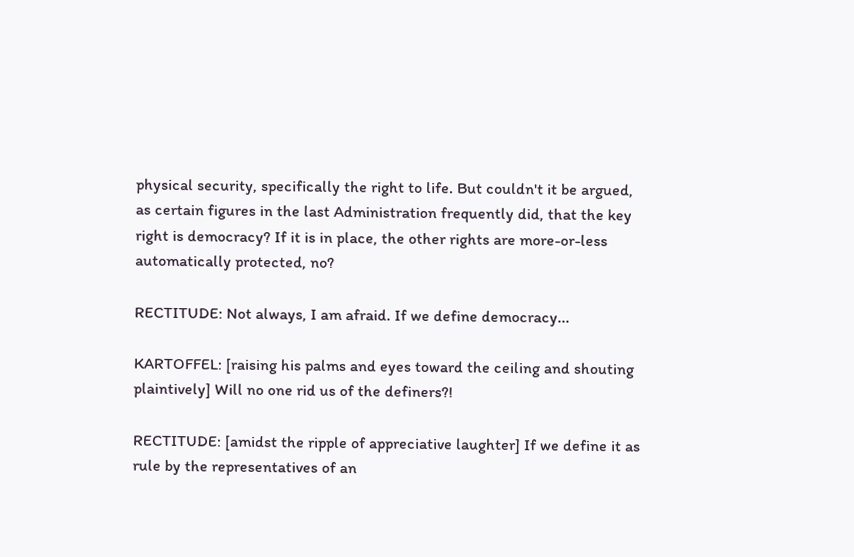physical security, specifically the right to life. But couldn't it be argued, as certain figures in the last Administration frequently did, that the key right is democracy? If it is in place, the other rights are more-or-less automatically protected, no?

RECTITUDE: Not always, I am afraid. If we define democracy...

KARTOFFEL: [raising his palms and eyes toward the ceiling and shouting plaintively] Will no one rid us of the definers?!

RECTITUDE: [amidst the ripple of appreciative laughter] If we define it as rule by the representatives of an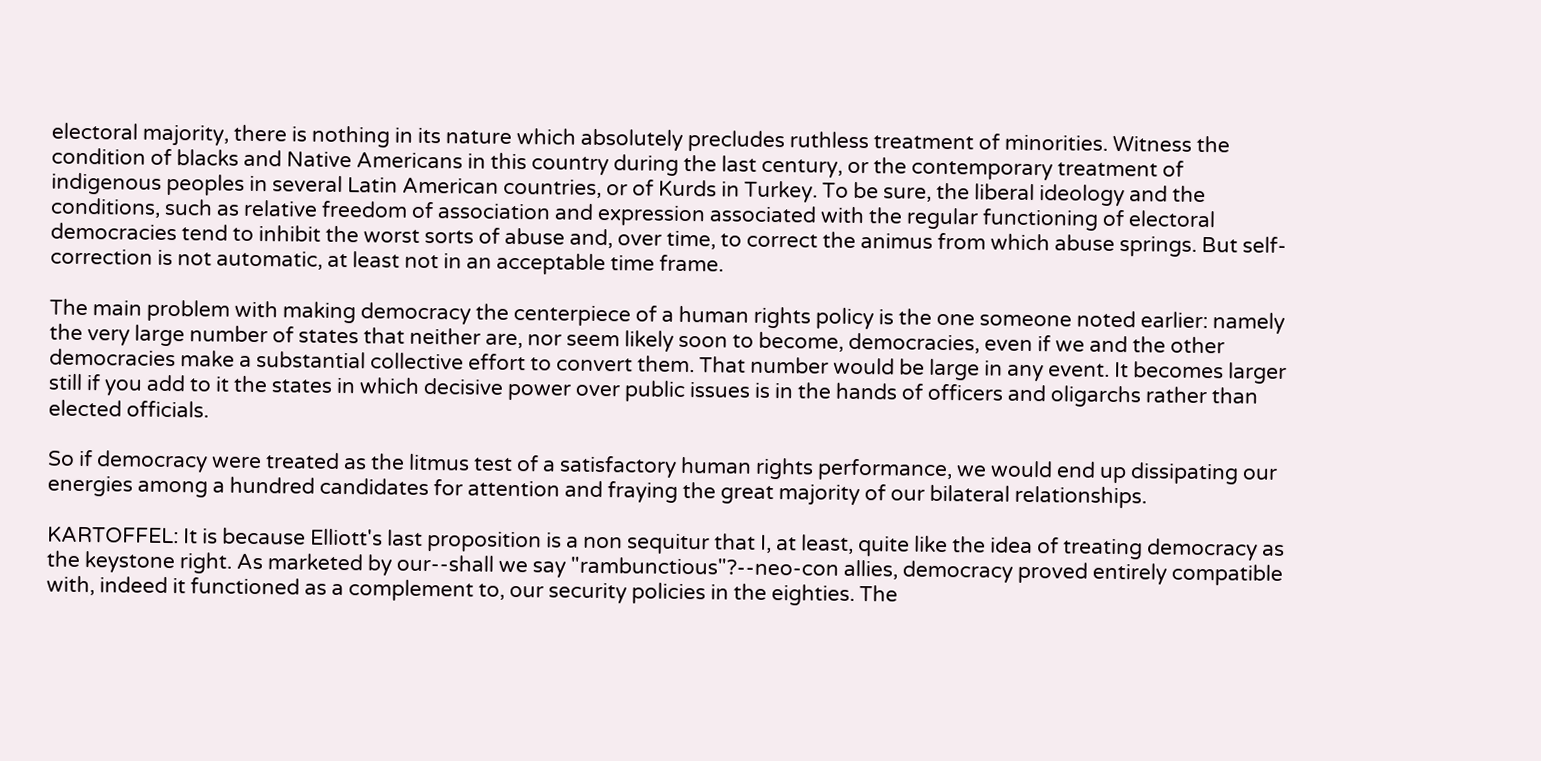electoral majority, there is nothing in its nature which absolutely precludes ruthless treatment of minorities. Witness the condition of blacks and Native Americans in this country during the last century, or the contemporary treatment of indigenous peoples in several Latin American countries, or of Kurds in Turkey. To be sure, the liberal ideology and the conditions, such as relative freedom of association and expression associated with the regular functioning of electoral democracies tend to inhibit the worst sorts of abuse and, over time, to correct the animus from which abuse springs. But self-correction is not automatic, at least not in an acceptable time frame.

The main problem with making democracy the centerpiece of a human rights policy is the one someone noted earlier: namely the very large number of states that neither are, nor seem likely soon to become, democracies, even if we and the other democracies make a substantial collective effort to convert them. That number would be large in any event. It becomes larger still if you add to it the states in which decisive power over public issues is in the hands of officers and oligarchs rather than elected officials.

So if democracy were treated as the litmus test of a satisfactory human rights performance, we would end up dissipating our energies among a hundred candidates for attention and fraying the great majority of our bilateral relationships.

KARTOFFEL: It is because Elliott's last proposition is a non sequitur that I, at least, quite like the idea of treating democracy as the keystone right. As marketed by our--shall we say "rambunctious"?--neo-con allies, democracy proved entirely compatible with, indeed it functioned as a complement to, our security policies in the eighties. The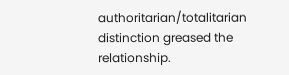authoritarian/totalitarian distinction greased the relationship.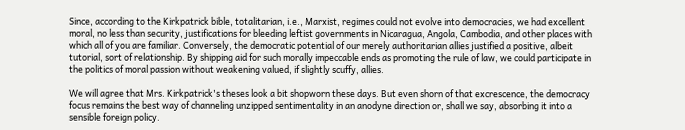Since, according to the Kirkpatrick bible, totalitarian, i.e., Marxist, regimes could not evolve into democracies, we had excellent moral, no less than security, justifications for bleeding leftist governments in Nicaragua, Angola, Cambodia, and other places with which all of you are familiar. Conversely, the democratic potential of our merely authoritarian allies justified a positive, albeit tutorial, sort of relationship. By shipping aid for such morally impeccable ends as promoting the rule of law, we could participate in the politics of moral passion without weakening valued, if slightly scuffy, allies.

We will agree that Mrs. Kirkpatrick's theses look a bit shopworn these days. But even shorn of that excrescence, the democracy focus remains the best way of channeling unzipped sentimentality in an anodyne direction or, shall we say, absorbing it into a sensible foreign policy.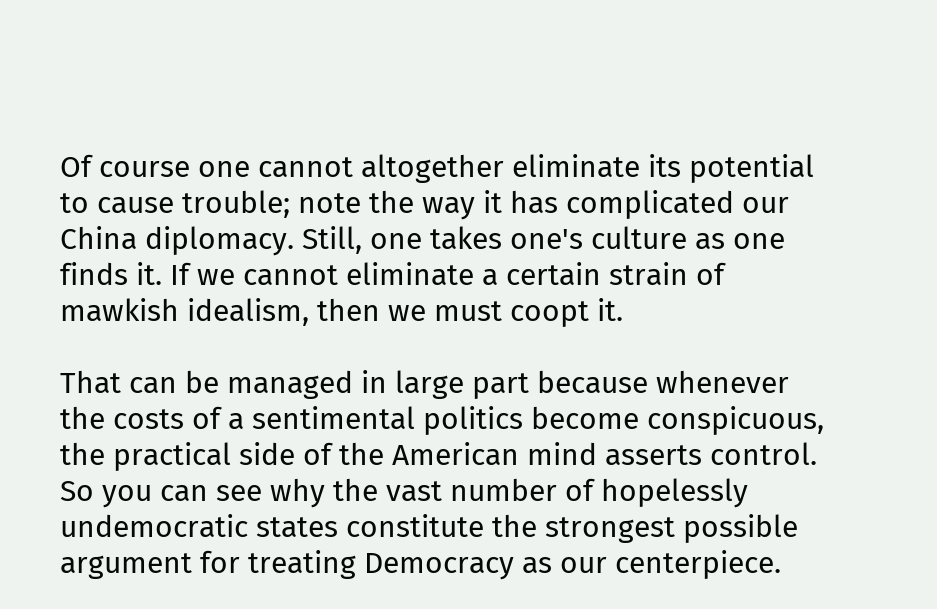Of course one cannot altogether eliminate its potential to cause trouble; note the way it has complicated our China diplomacy. Still, one takes one's culture as one finds it. If we cannot eliminate a certain strain of mawkish idealism, then we must coopt it.

That can be managed in large part because whenever the costs of a sentimental politics become conspicuous, the practical side of the American mind asserts control. So you can see why the vast number of hopelessly undemocratic states constitute the strongest possible argument for treating Democracy as our centerpiece.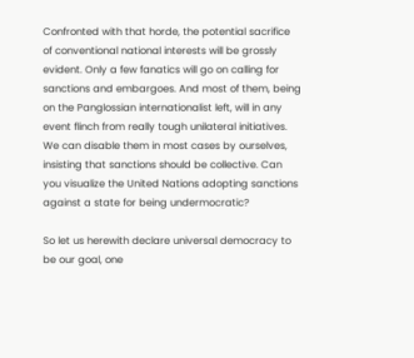Confronted with that horde, the potential sacrifice of conventional national interests will be grossly evident. Only a few fanatics will go on calling for sanctions and embargoes. And most of them, being on the Panglossian internationalist left, will in any event flinch from really tough unilateral initiatives. We can disable them in most cases by ourselves, insisting that sanctions should be collective. Can you visualize the United Nations adopting sanctions against a state for being undermocratic?

So let us herewith declare universal democracy to be our goal, one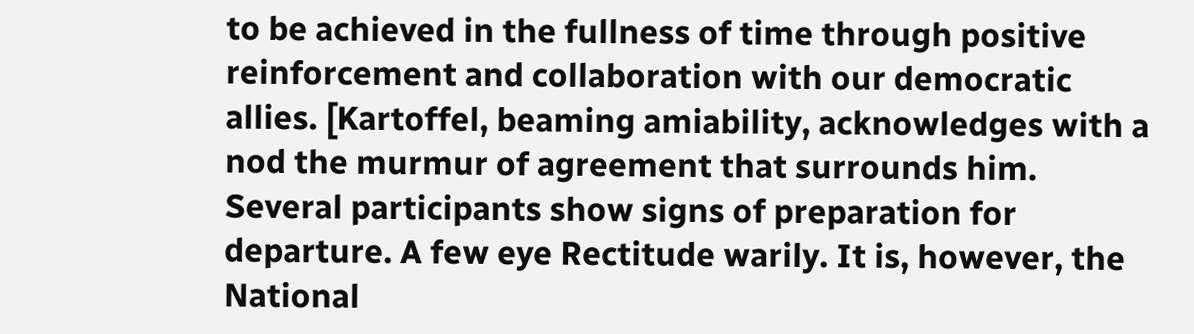to be achieved in the fullness of time through positive reinforcement and collaboration with our democratic allies. [Kartoffel, beaming amiability, acknowledges with a nod the murmur of agreement that surrounds him. Several participants show signs of preparation for departure. A few eye Rectitude warily. It is, however, the National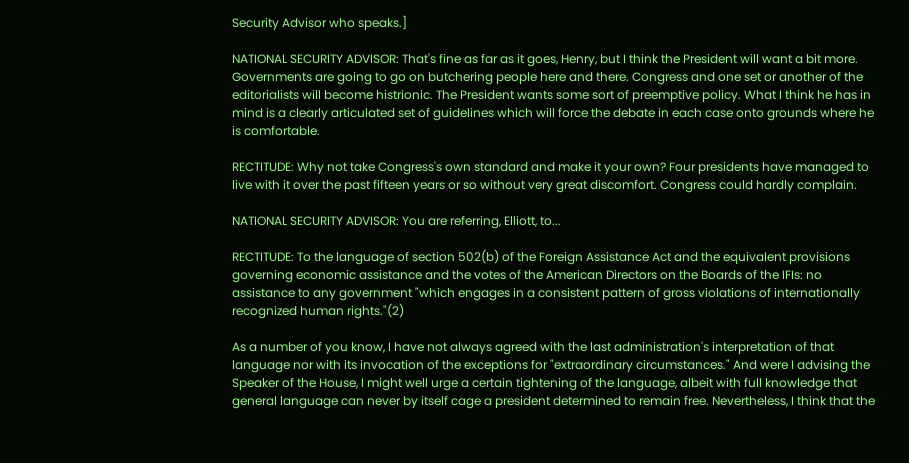Security Advisor who speaks.]

NATIONAL SECURITY ADVISOR: That's fine as far as it goes, Henry, but I think the President will want a bit more. Governments are going to go on butchering people here and there. Congress and one set or another of the editorialists will become histrionic. The President wants some sort of preemptive policy. What I think he has in mind is a clearly articulated set of guidelines which will force the debate in each case onto grounds where he is comfortable.

RECTITUDE: Why not take Congress's own standard and make it your own? Four presidents have managed to live with it over the past fifteen years or so without very great discomfort. Congress could hardly complain.

NATIONAL SECURITY ADVISOR: You are referring, Elliott, to...

RECTITUDE: To the language of section 502(b) of the Foreign Assistance Act and the equivalent provisions governing economic assistance and the votes of the American Directors on the Boards of the IFIs: no assistance to any government "which engages in a consistent pattern of gross violations of internationally recognized human rights."(2)

As a number of you know, I have not always agreed with the last administration's interpretation of that language nor with its invocation of the exceptions for "extraordinary circumstances." And were I advising the Speaker of the House, I might well urge a certain tightening of the language, albeit with full knowledge that general language can never by itself cage a president determined to remain free. Nevertheless, I think that the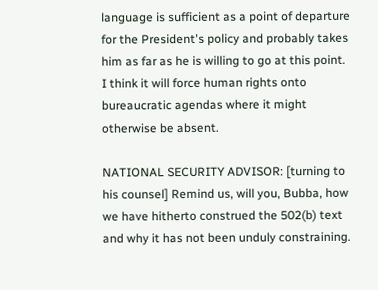language is sufficient as a point of departure for the President's policy and probably takes him as far as he is willing to go at this point. I think it will force human rights onto bureaucratic agendas where it might otherwise be absent.

NATIONAL SECURITY ADVISOR: [turning to his counsel] Remind us, will you, Bubba, how we have hitherto construed the 502(b) text and why it has not been unduly constraining.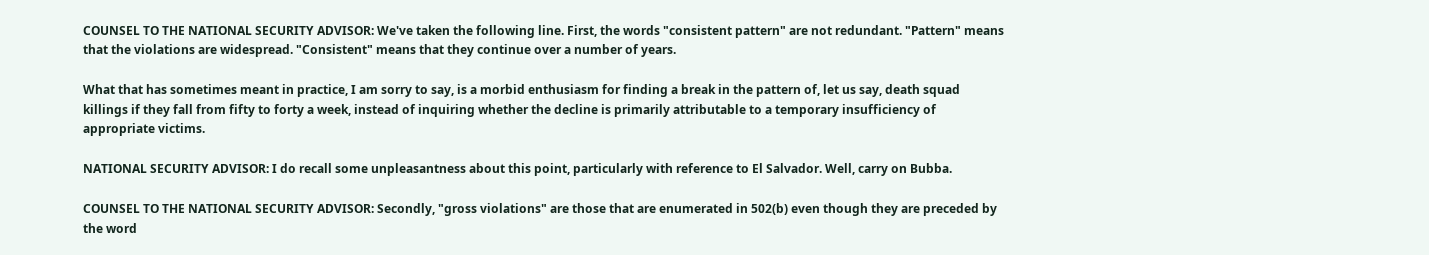COUNSEL TO THE NATIONAL SECURITY ADVISOR: We've taken the following line. First, the words "consistent pattern" are not redundant. "Pattern" means that the violations are widespread. "Consistent" means that they continue over a number of years.

What that has sometimes meant in practice, I am sorry to say, is a morbid enthusiasm for finding a break in the pattern of, let us say, death squad killings if they fall from fifty to forty a week, instead of inquiring whether the decline is primarily attributable to a temporary insufficiency of appropriate victims.

NATIONAL SECURITY ADVISOR: I do recall some unpleasantness about this point, particularly with reference to El Salvador. Well, carry on Bubba.

COUNSEL TO THE NATIONAL SECURITY ADVISOR: Secondly, "gross violations" are those that are enumerated in 502(b) even though they are preceded by the word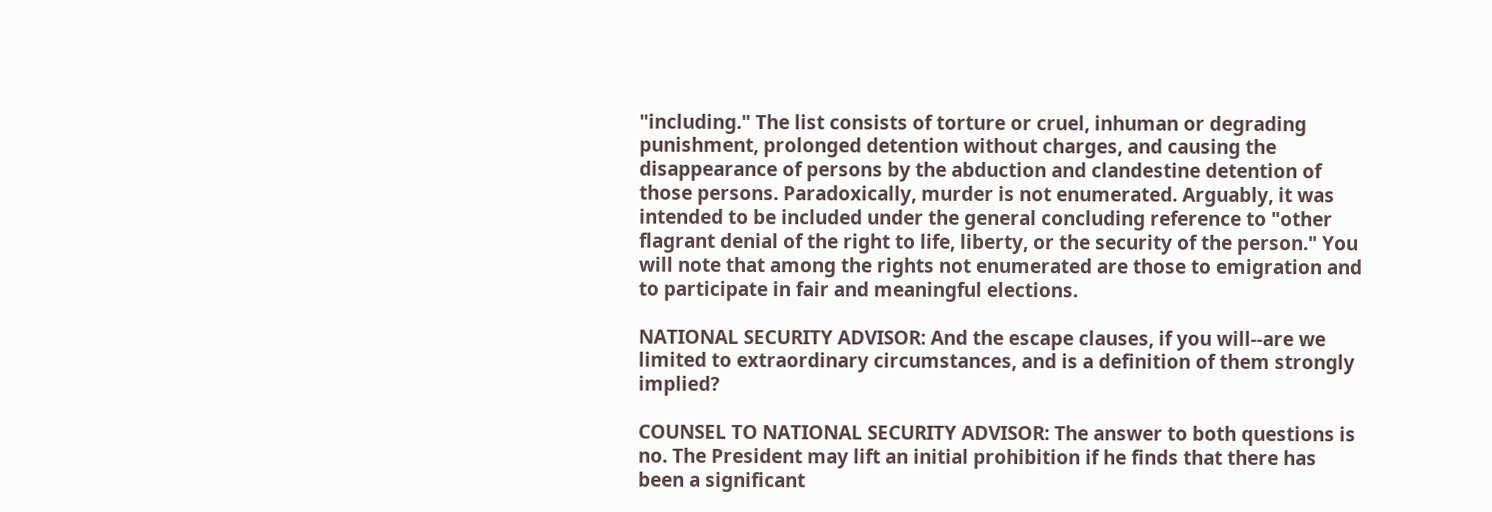"including." The list consists of torture or cruel, inhuman or degrading punishment, prolonged detention without charges, and causing the disappearance of persons by the abduction and clandestine detention of those persons. Paradoxically, murder is not enumerated. Arguably, it was intended to be included under the general concluding reference to "other flagrant denial of the right to life, liberty, or the security of the person." You will note that among the rights not enumerated are those to emigration and to participate in fair and meaningful elections.

NATIONAL SECURITY ADVISOR: And the escape clauses, if you will--are we limited to extraordinary circumstances, and is a definition of them strongly implied?

COUNSEL TO NATIONAL SECURITY ADVISOR: The answer to both questions is no. The President may lift an initial prohibition if he finds that there has been a significant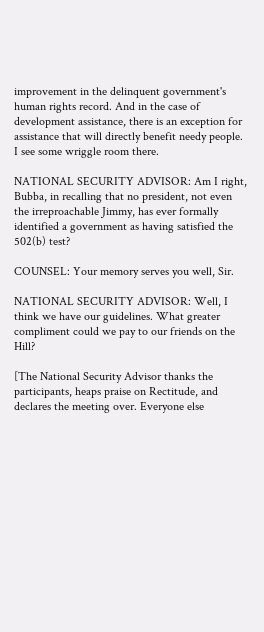improvement in the delinquent government's human rights record. And in the case of development assistance, there is an exception for assistance that will directly benefit needy people. I see some wriggle room there.

NATIONAL SECURITY ADVISOR: Am I right, Bubba, in recalling that no president, not even the irreproachable Jimmy, has ever formally identified a government as having satisfied the 502(b) test?

COUNSEL: Your memory serves you well, Sir.

NATIONAL SECURITY ADVISOR: Well, I think we have our guidelines. What greater compliment could we pay to our friends on the Hill?

[The National Security Advisor thanks the participants, heaps praise on Rectitude, and declares the meeting over. Everyone else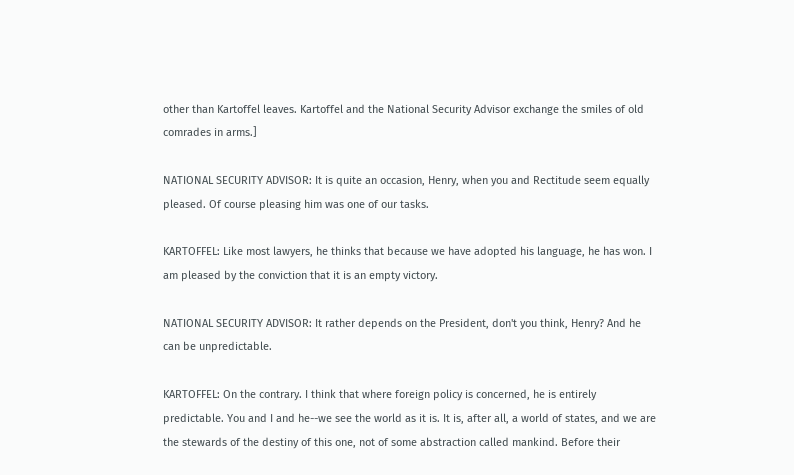other than Kartoffel leaves. Kartoffel and the National Security Advisor exchange the smiles of old comrades in arms.]

NATIONAL SECURITY ADVISOR: It is quite an occasion, Henry, when you and Rectitude seem equally pleased. Of course pleasing him was one of our tasks.

KARTOFFEL: Like most lawyers, he thinks that because we have adopted his language, he has won. I am pleased by the conviction that it is an empty victory.

NATIONAL SECURITY ADVISOR: It rather depends on the President, don't you think, Henry? And he can be unpredictable.

KARTOFFEL: On the contrary. I think that where foreign policy is concerned, he is entirely predictable. You and I and he--we see the world as it is. It is, after all, a world of states, and we are the stewards of the destiny of this one, not of some abstraction called mankind. Before their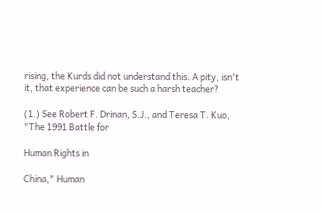rising, the Kurds did not understand this. A pity, isn't it, that experience can be such a harsh teacher?

(1.) See Robert F. Drinan, S.J., and Teresa T. Kuo, "The 1991 Battle for

Human Rights in

China," Human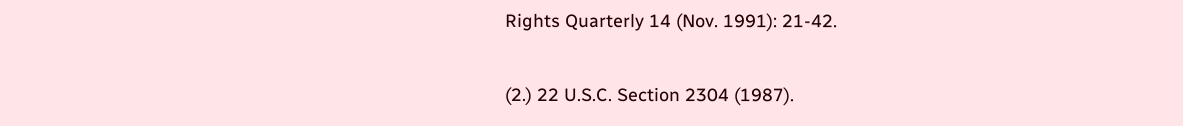Rights Quarterly 14 (Nov. 1991): 21-42.

(2.) 22 U.S.C. Section 2304 (1987).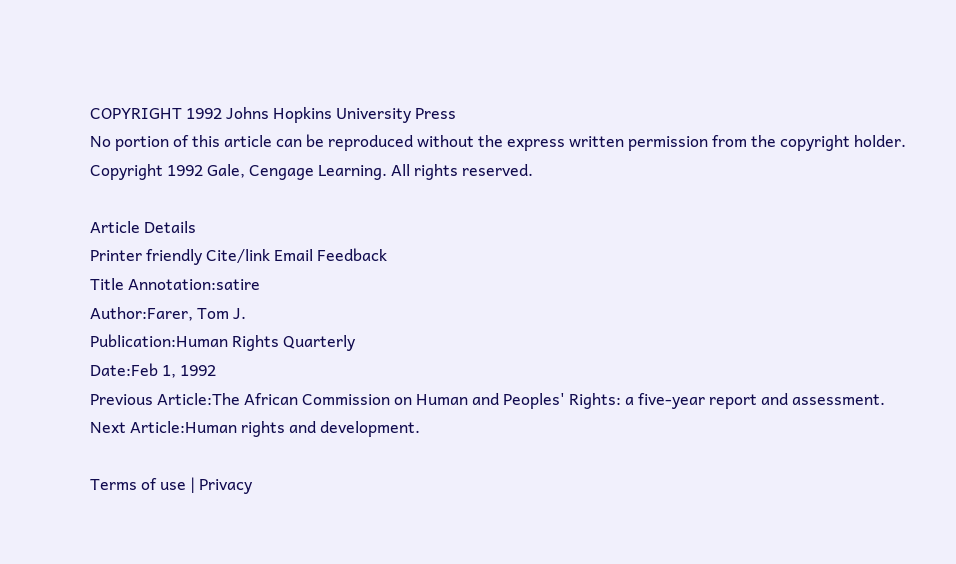COPYRIGHT 1992 Johns Hopkins University Press
No portion of this article can be reproduced without the express written permission from the copyright holder.
Copyright 1992 Gale, Cengage Learning. All rights reserved.

Article Details
Printer friendly Cite/link Email Feedback
Title Annotation:satire
Author:Farer, Tom J.
Publication:Human Rights Quarterly
Date:Feb 1, 1992
Previous Article:The African Commission on Human and Peoples' Rights: a five-year report and assessment.
Next Article:Human rights and development.

Terms of use | Privacy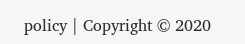policy | Copyright © 2020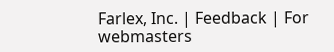Farlex, Inc. | Feedback | For webmasters